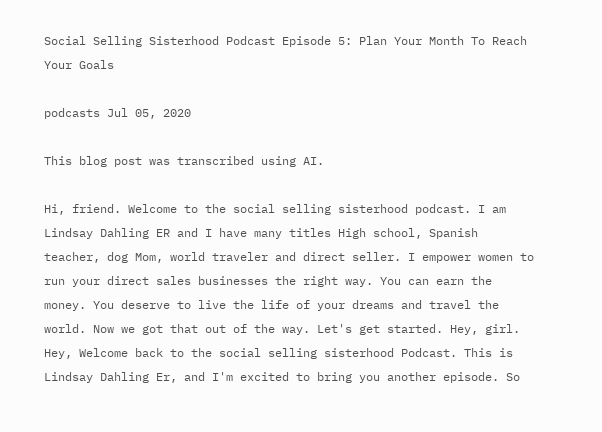Social Selling Sisterhood Podcast Episode 5: Plan Your Month To Reach Your Goals

podcasts Jul 05, 2020

This blog post was transcribed using AI.

Hi, friend. Welcome to the social selling sisterhood podcast. I am Lindsay Dahling ER and I have many titles High school, Spanish teacher, dog Mom, world traveler and direct seller. I empower women to run your direct sales businesses the right way. You can earn the money. You deserve to live the life of your dreams and travel the world. Now we got that out of the way. Let's get started. Hey, girl. Hey, Welcome back to the social selling sisterhood Podcast. This is Lindsay Dahling Er, and I'm excited to bring you another episode. So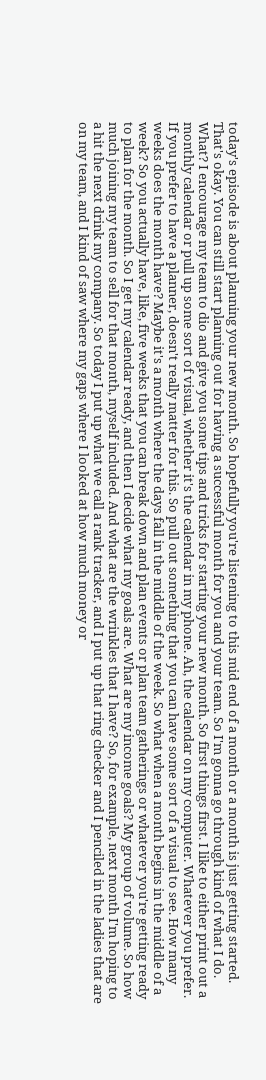today's episode is about planning your new month. So hopefully you're listening to this mid end of a month or a month is just getting started. That's okay. You can still start planning out for having a successful month for you and your team. So I'm gonna go through kind of what I do. What? I encourage my team to dio and give you some tips and tricks for starting your new month. So first things first. I like to either print out a monthly calendar or pull up some sort of visual, whether it's the calendar in my phone. Ah, the calendar on my computer. Whatever you prefer. If you prefer to have a planner, doesn't really matter for this. So pull out something that you can have some sort of a visual to see. How many weeks does the month have? Maybe it's a month where the days fall in the middle of the week. So what when a month begins in the middle of a week? So you actually have, like, five weeks that you can break down and plan events or plan team gatherings or whatever you're getting ready to plan for the month. So I get my calendar ready, and then I decide what my goals are. What are my income goals? My group of volume. So how much joining my team to sell for that month, myself included. And what are the wrinkles that I have? So, for example, next month I'm hoping to a hit the next drink my company. So today I put up what we call a rank tracker, and I put up that ring checker and I penciled in the ladies that are on my team, and I kind of saw where my gaps where I looked at how much money or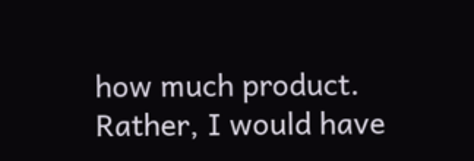how much product. Rather, I would have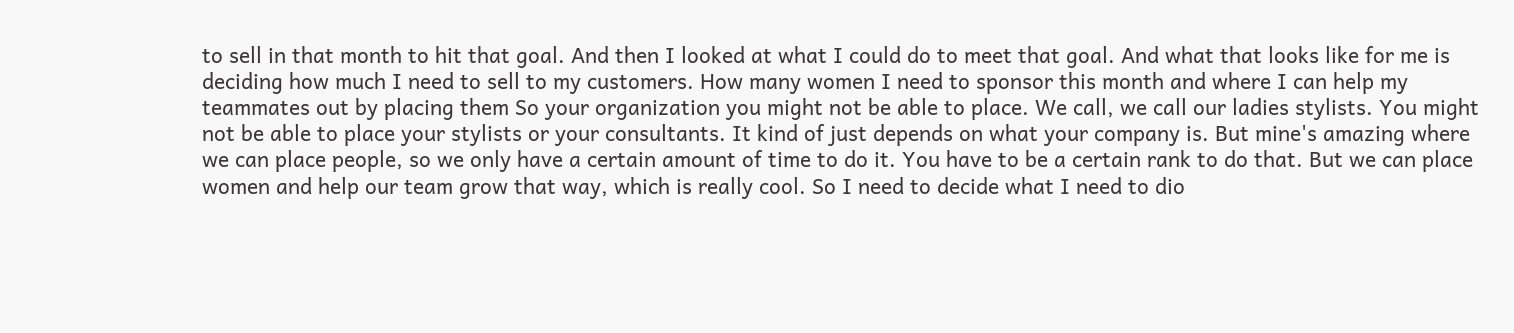to sell in that month to hit that goal. And then I looked at what I could do to meet that goal. And what that looks like for me is deciding how much I need to sell to my customers. How many women I need to sponsor this month and where I can help my teammates out by placing them So your organization you might not be able to place. We call, we call our ladies stylists. You might not be able to place your stylists or your consultants. It kind of just depends on what your company is. But mine's amazing where we can place people, so we only have a certain amount of time to do it. You have to be a certain rank to do that. But we can place women and help our team grow that way, which is really cool. So I need to decide what I need to dio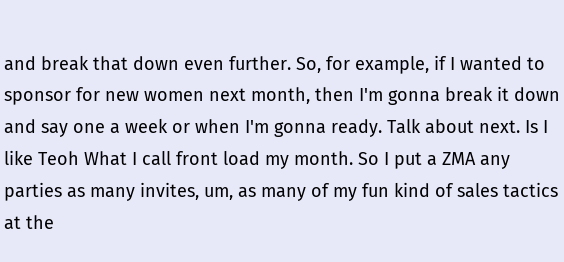and break that down even further. So, for example, if I wanted to sponsor for new women next month, then I'm gonna break it down and say one a week or when I'm gonna ready. Talk about next. Is I like Teoh What I call front load my month. So I put a ZMA any parties as many invites, um, as many of my fun kind of sales tactics at the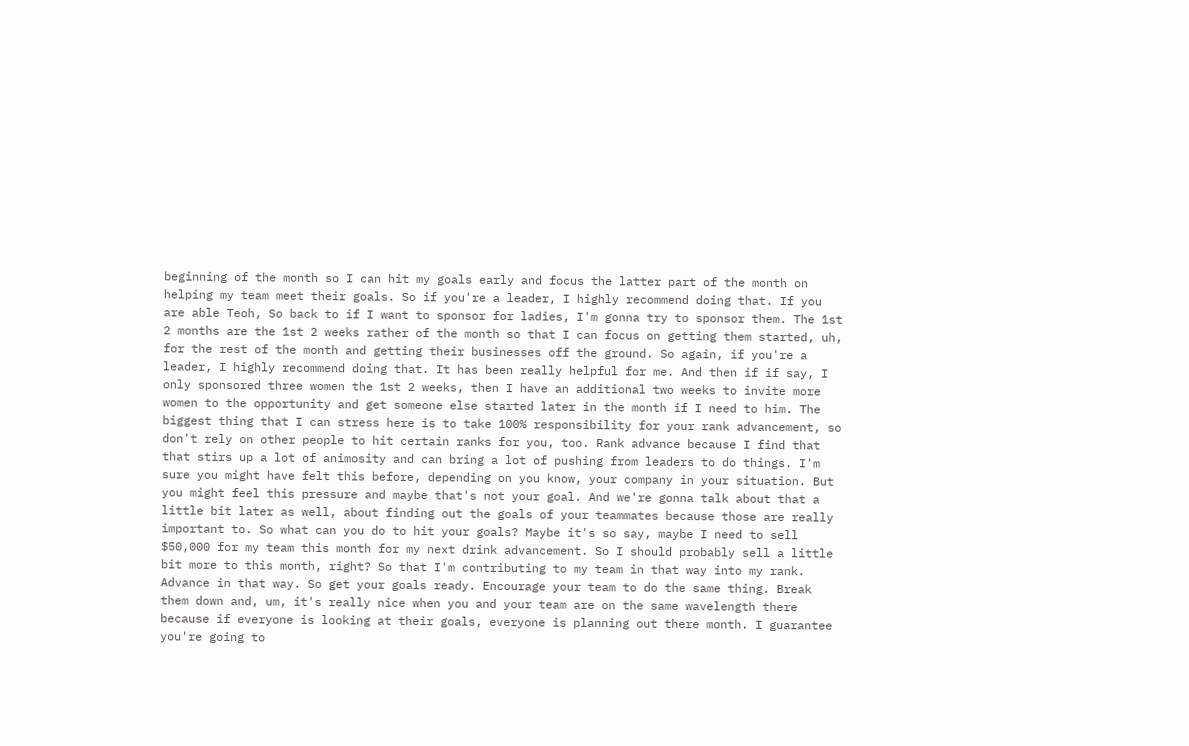beginning of the month so I can hit my goals early and focus the latter part of the month on helping my team meet their goals. So if you're a leader, I highly recommend doing that. If you are able Teoh, So back to if I want to sponsor for ladies, I'm gonna try to sponsor them. The 1st 2 months are the 1st 2 weeks rather of the month so that I can focus on getting them started, uh, for the rest of the month and getting their businesses off the ground. So again, if you're a leader, I highly recommend doing that. It has been really helpful for me. And then if if say, I only sponsored three women the 1st 2 weeks, then I have an additional two weeks to invite more women to the opportunity and get someone else started later in the month if I need to him. The biggest thing that I can stress here is to take 100% responsibility for your rank advancement, so don't rely on other people to hit certain ranks for you, too. Rank advance because I find that that stirs up a lot of animosity and can bring a lot of pushing from leaders to do things. I'm sure you might have felt this before, depending on you know, your company in your situation. But you might feel this pressure and maybe that's not your goal. And we're gonna talk about that a little bit later as well, about finding out the goals of your teammates because those are really important to. So what can you do to hit your goals? Maybe it's so say, maybe I need to sell $50,000 for my team this month for my next drink advancement. So I should probably sell a little bit more to this month, right? So that I'm contributing to my team in that way into my rank. Advance in that way. So get your goals ready. Encourage your team to do the same thing. Break them down and, um, it's really nice when you and your team are on the same wavelength there because if everyone is looking at their goals, everyone is planning out there month. I guarantee you're going to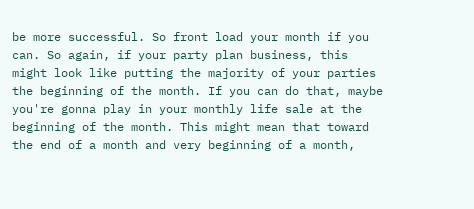be more successful. So front load your month if you can. So again, if your party plan business, this might look like putting the majority of your parties the beginning of the month. If you can do that, maybe you're gonna play in your monthly life sale at the beginning of the month. This might mean that toward the end of a month and very beginning of a month,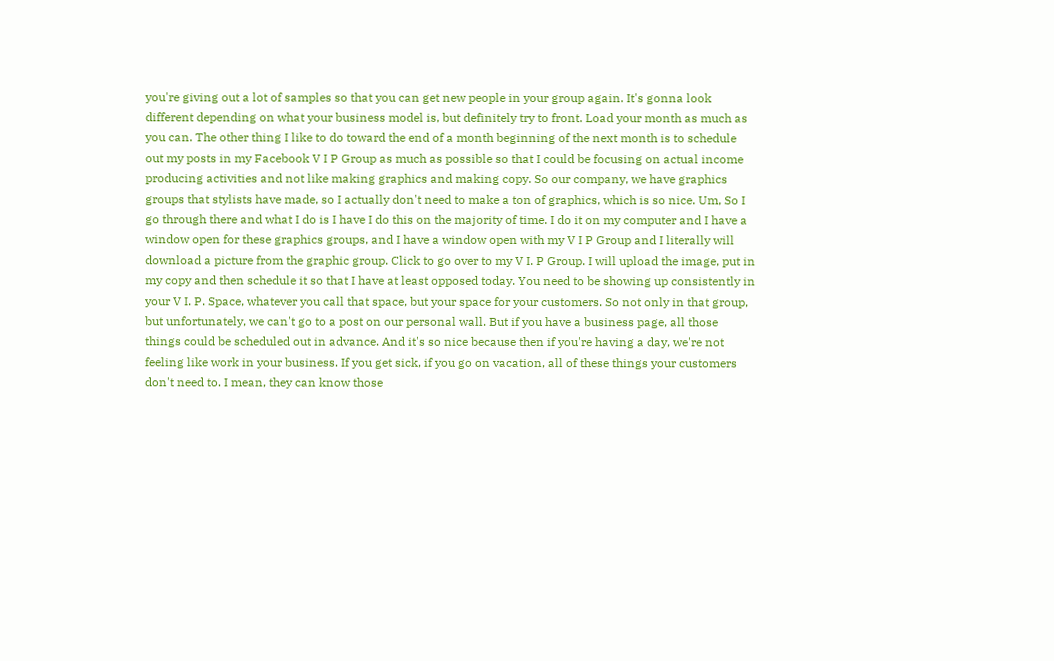you're giving out a lot of samples so that you can get new people in your group again. It's gonna look different depending on what your business model is, but definitely try to front. Load your month as much as you can. The other thing I like to do toward the end of a month beginning of the next month is to schedule out my posts in my Facebook V I P Group as much as possible so that I could be focusing on actual income producing activities and not like making graphics and making copy. So our company, we have graphics groups that stylists have made, so I actually don't need to make a ton of graphics, which is so nice. Um, So I go through there and what I do is I have I do this on the majority of time. I do it on my computer and I have a window open for these graphics groups, and I have a window open with my V I P Group and I literally will download a picture from the graphic group. Click to go over to my V I. P Group. I will upload the image, put in my copy and then schedule it so that I have at least opposed today. You need to be showing up consistently in your V I. P. Space, whatever you call that space, but your space for your customers. So not only in that group, but unfortunately, we can't go to a post on our personal wall. But if you have a business page, all those things could be scheduled out in advance. And it's so nice because then if you're having a day, we're not feeling like work in your business. If you get sick, if you go on vacation, all of these things your customers don't need to. I mean, they can know those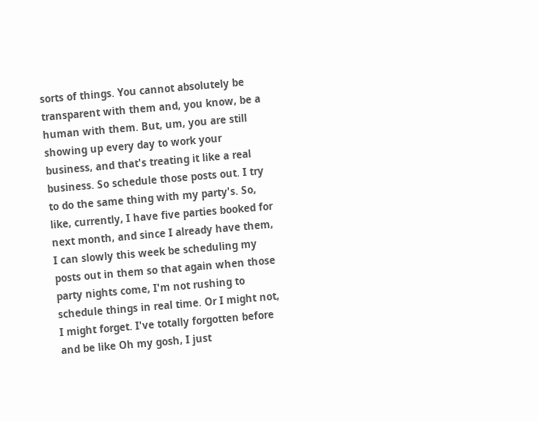sorts of things. You cannot absolutely be transparent with them and, you know, be a human with them. But, um, you are still showing up every day to work your business, and that's treating it like a real business. So schedule those posts out. I try to do the same thing with my party's. So, like, currently, I have five parties booked for next month, and since I already have them, I can slowly this week be scheduling my posts out in them so that again when those party nights come, I'm not rushing to schedule things in real time. Or I might not, I might forget. I've totally forgotten before and be like Oh my gosh, I just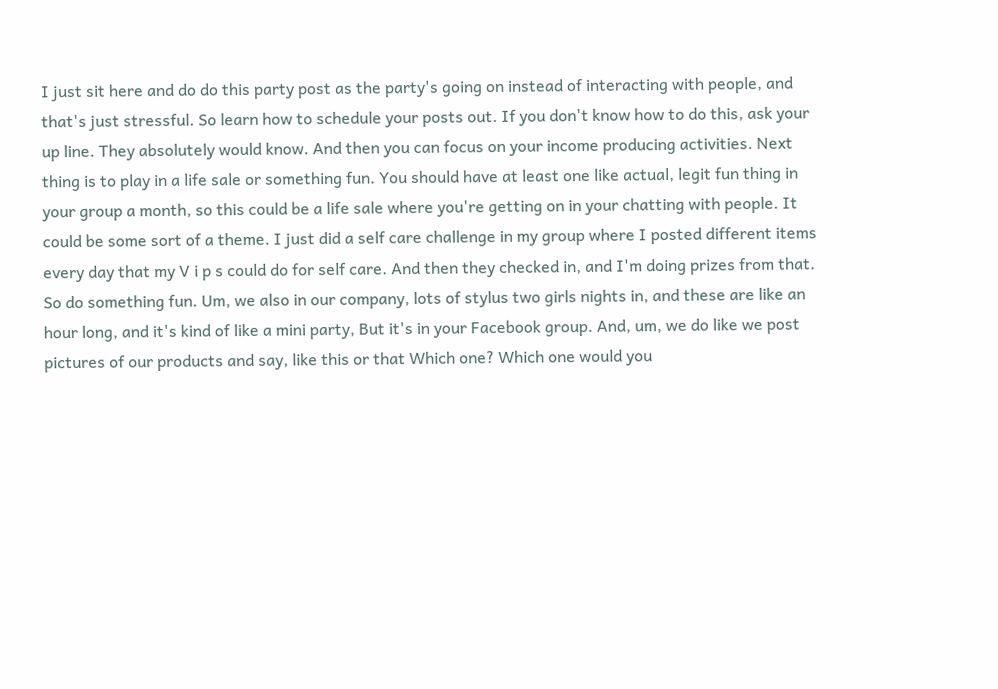I just sit here and do do this party post as the party's going on instead of interacting with people, and that's just stressful. So learn how to schedule your posts out. If you don't know how to do this, ask your up line. They absolutely would know. And then you can focus on your income producing activities. Next thing is to play in a life sale or something fun. You should have at least one like actual, legit fun thing in your group a month, so this could be a life sale where you're getting on in your chatting with people. It could be some sort of a theme. I just did a self care challenge in my group where I posted different items every day that my V i p s could do for self care. And then they checked in, and I'm doing prizes from that. So do something fun. Um, we also in our company, lots of stylus two girls nights in, and these are like an hour long, and it's kind of like a mini party, But it's in your Facebook group. And, um, we do like we post pictures of our products and say, like this or that Which one? Which one would you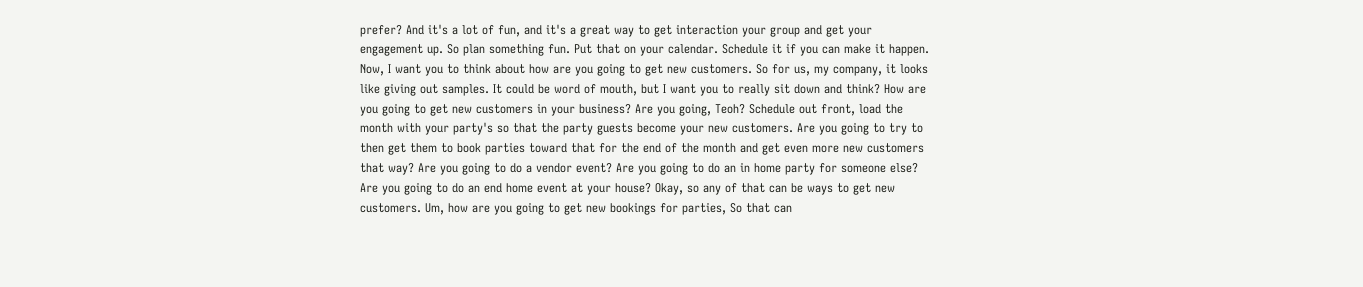prefer? And it's a lot of fun, and it's a great way to get interaction your group and get your engagement up. So plan something fun. Put that on your calendar. Schedule it if you can make it happen. Now, I want you to think about how are you going to get new customers. So for us, my company, it looks like giving out samples. It could be word of mouth, but I want you to really sit down and think? How are you going to get new customers in your business? Are you going, Teoh? Schedule out front, load the month with your party's so that the party guests become your new customers. Are you going to try to then get them to book parties toward that for the end of the month and get even more new customers that way? Are you going to do a vendor event? Are you going to do an in home party for someone else? Are you going to do an end home event at your house? Okay, so any of that can be ways to get new customers. Um, how are you going to get new bookings for parties, So that can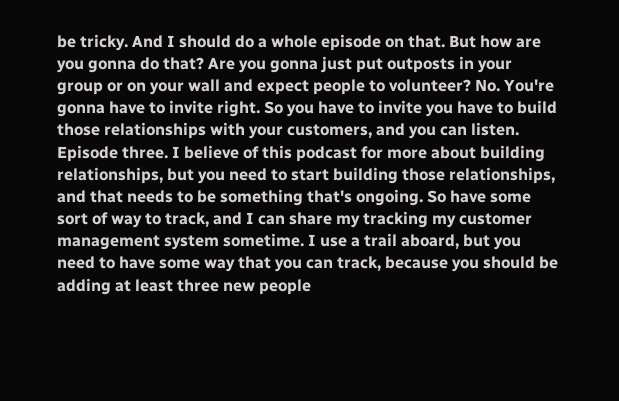be tricky. And I should do a whole episode on that. But how are you gonna do that? Are you gonna just put outposts in your group or on your wall and expect people to volunteer? No. You're gonna have to invite right. So you have to invite you have to build those relationships with your customers, and you can listen. Episode three. I believe of this podcast for more about building relationships, but you need to start building those relationships, and that needs to be something that's ongoing. So have some sort of way to track, and I can share my tracking my customer management system sometime. I use a trail aboard, but you need to have some way that you can track, because you should be adding at least three new people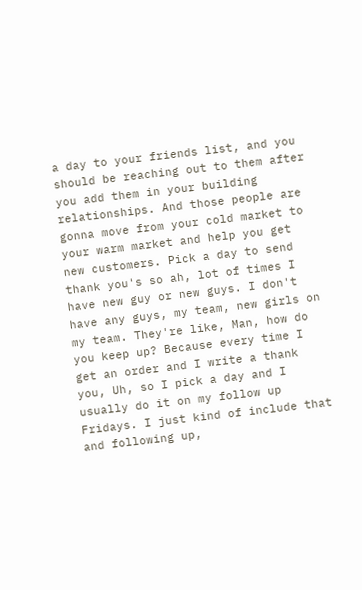a day to your friends list, and you should be reaching out to them after you add them in your building relationships. And those people are gonna move from your cold market to your warm market and help you get new customers. Pick a day to send thank you's so ah, lot of times I have new guy or new guys. I don't have any guys, my team, new girls on my team. They're like, Man, how do you keep up? Because every time I get an order and I write a thank you, Uh, so I pick a day and I usually do it on my follow up Fridays. I just kind of include that and following up,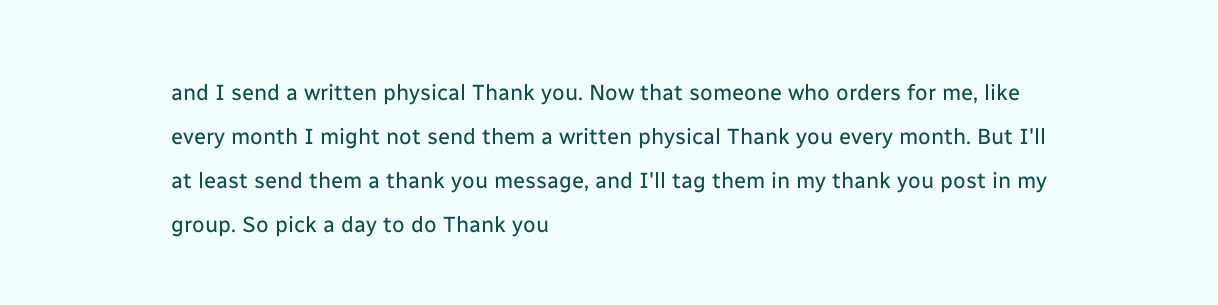and I send a written physical Thank you. Now that someone who orders for me, like every month I might not send them a written physical Thank you every month. But I'll at least send them a thank you message, and I'll tag them in my thank you post in my group. So pick a day to do Thank you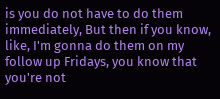is you do not have to do them immediately, But then if you know, like, I'm gonna do them on my follow up Fridays, you know that you're not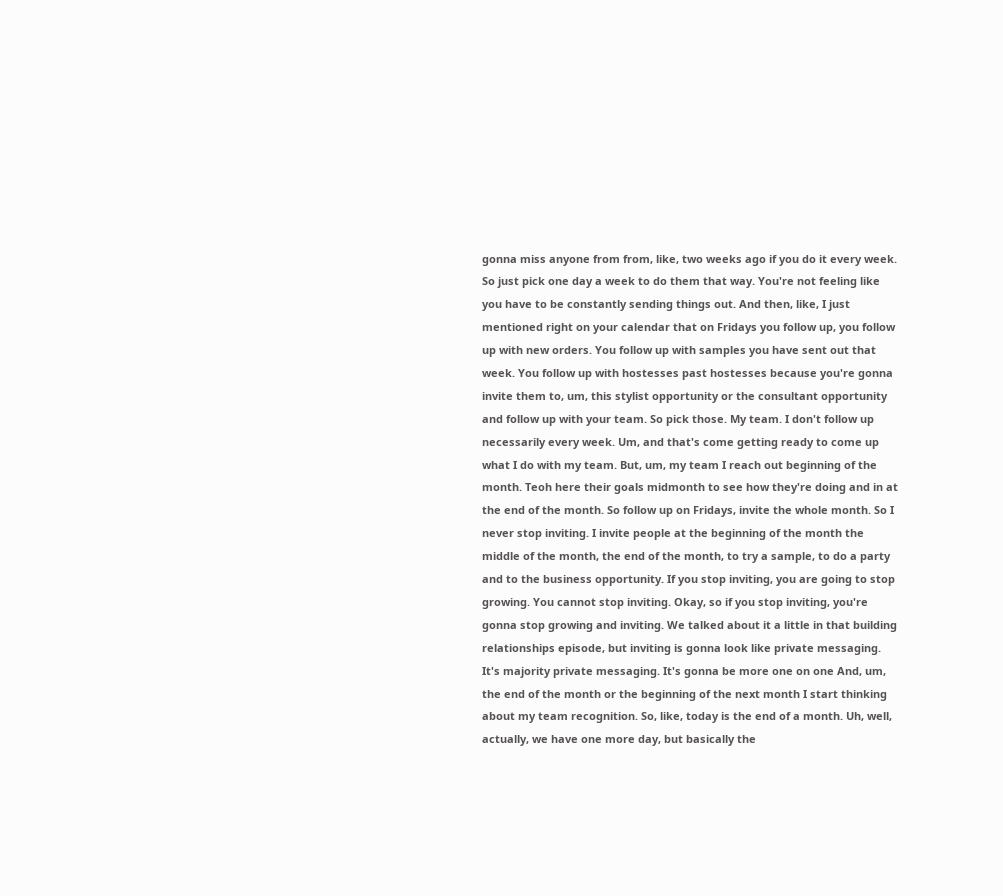gonna miss anyone from from, like, two weeks ago if you do it every week. So just pick one day a week to do them that way. You're not feeling like you have to be constantly sending things out. And then, like, I just mentioned right on your calendar that on Fridays you follow up, you follow up with new orders. You follow up with samples you have sent out that week. You follow up with hostesses past hostesses because you're gonna invite them to, um, this stylist opportunity or the consultant opportunity and follow up with your team. So pick those. My team. I don't follow up necessarily every week. Um, and that's come getting ready to come up what I do with my team. But, um, my team I reach out beginning of the month. Teoh here their goals midmonth to see how they're doing and in at the end of the month. So follow up on Fridays, invite the whole month. So I never stop inviting. I invite people at the beginning of the month the middle of the month, the end of the month, to try a sample, to do a party and to the business opportunity. If you stop inviting, you are going to stop growing. You cannot stop inviting. Okay, so if you stop inviting, you're gonna stop growing and inviting. We talked about it a little in that building relationships episode, but inviting is gonna look like private messaging. It's majority private messaging. It's gonna be more one on one And, um, the end of the month or the beginning of the next month I start thinking about my team recognition. So, like, today is the end of a month. Uh, well, actually, we have one more day, but basically the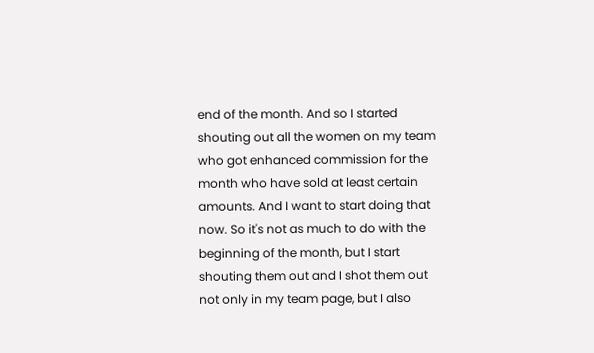end of the month. And so I started shouting out all the women on my team who got enhanced commission for the month who have sold at least certain amounts. And I want to start doing that now. So it's not as much to do with the beginning of the month, but I start shouting them out and I shot them out not only in my team page, but I also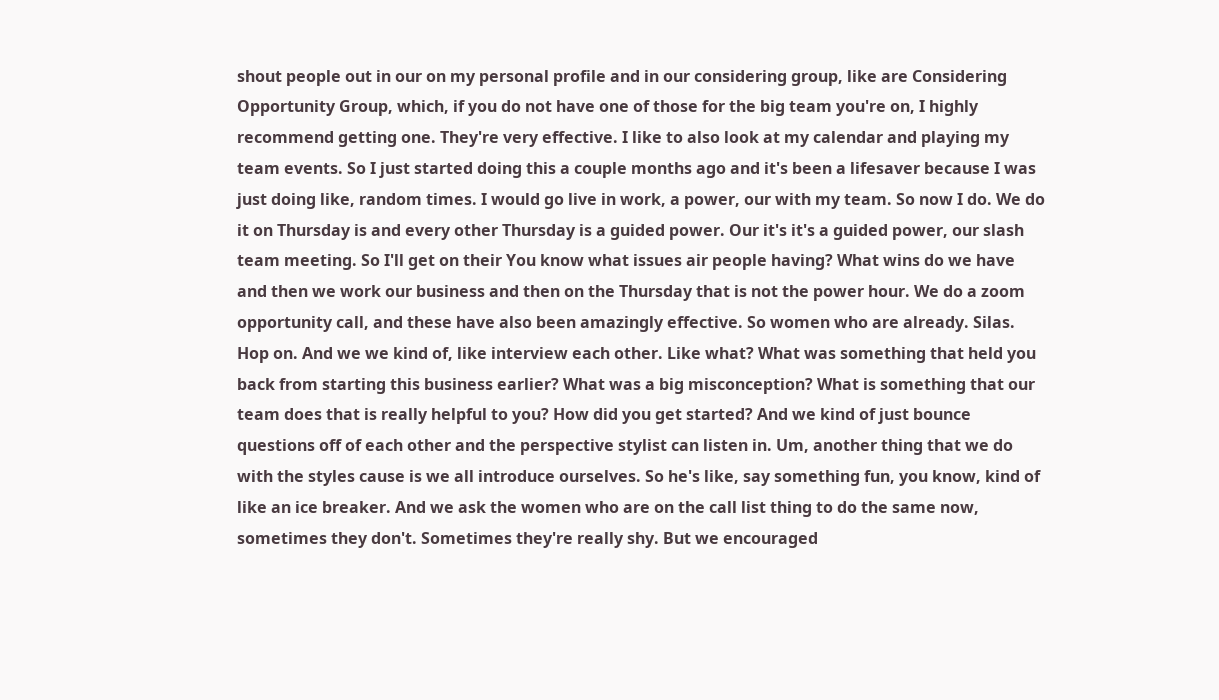shout people out in our on my personal profile and in our considering group, like are Considering Opportunity Group, which, if you do not have one of those for the big team you're on, I highly recommend getting one. They're very effective. I like to also look at my calendar and playing my team events. So I just started doing this a couple months ago and it's been a lifesaver because I was just doing like, random times. I would go live in work, a power, our with my team. So now I do. We do it on Thursday is and every other Thursday is a guided power. Our it's it's a guided power, our slash team meeting. So I'll get on their You know what issues air people having? What wins do we have and then we work our business and then on the Thursday that is not the power hour. We do a zoom opportunity call, and these have also been amazingly effective. So women who are already. Silas. Hop on. And we we kind of, like interview each other. Like what? What was something that held you back from starting this business earlier? What was a big misconception? What is something that our team does that is really helpful to you? How did you get started? And we kind of just bounce questions off of each other and the perspective stylist can listen in. Um, another thing that we do with the styles cause is we all introduce ourselves. So he's like, say something fun, you know, kind of like an ice breaker. And we ask the women who are on the call list thing to do the same now, sometimes they don't. Sometimes they're really shy. But we encouraged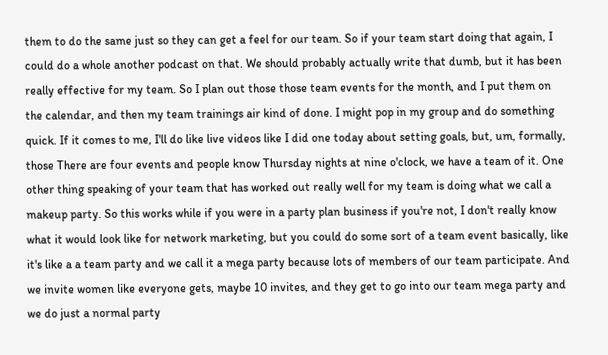them to do the same just so they can get a feel for our team. So if your team start doing that again, I could do a whole another podcast on that. We should probably actually write that dumb, but it has been really effective for my team. So I plan out those those team events for the month, and I put them on the calendar, and then my team trainings air kind of done. I might pop in my group and do something quick. If it comes to me, I'll do like live videos like I did one today about setting goals, but, um, formally, those There are four events and people know Thursday nights at nine o'clock, we have a team of it. One other thing speaking of your team that has worked out really well for my team is doing what we call a makeup party. So this works while if you were in a party plan business if you're not, I don't really know what it would look like for network marketing, but you could do some sort of a team event basically, like it's like a a team party and we call it a mega party because lots of members of our team participate. And we invite women like everyone gets, maybe 10 invites, and they get to go into our team mega party and we do just a normal party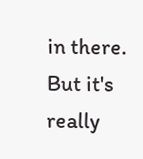in there. But it's really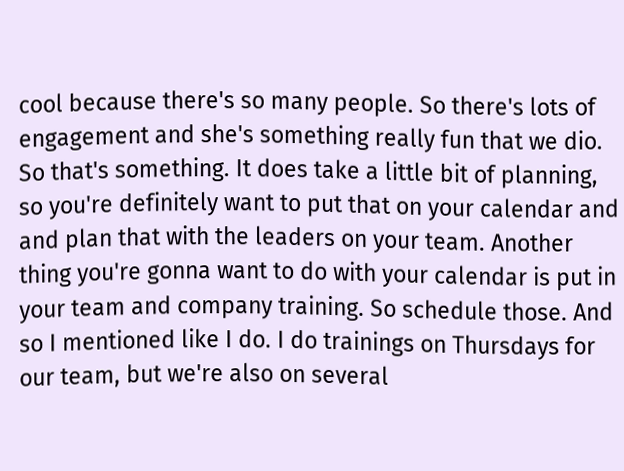cool because there's so many people. So there's lots of engagement and she's something really fun that we dio. So that's something. It does take a little bit of planning, so you're definitely want to put that on your calendar and and plan that with the leaders on your team. Another thing you're gonna want to do with your calendar is put in your team and company training. So schedule those. And so I mentioned like I do. I do trainings on Thursdays for our team, but we're also on several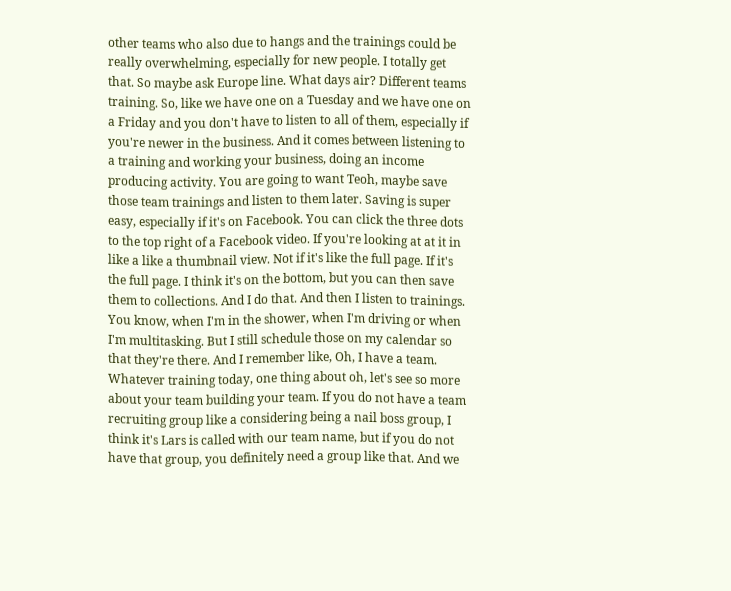other teams who also due to hangs and the trainings could be really overwhelming, especially for new people. I totally get that. So maybe ask Europe line. What days air? Different teams training. So, like we have one on a Tuesday and we have one on a Friday and you don't have to listen to all of them, especially if you're newer in the business. And it comes between listening to a training and working your business, doing an income producing activity. You are going to want Teoh, maybe save those team trainings and listen to them later. Saving is super easy, especially if it's on Facebook. You can click the three dots to the top right of a Facebook video. If you're looking at at it in like a like a thumbnail view. Not if it's like the full page. If it's the full page. I think it's on the bottom, but you can then save them to collections. And I do that. And then I listen to trainings. You know, when I'm in the shower, when I'm driving or when I'm multitasking. But I still schedule those on my calendar so that they're there. And I remember like, Oh, I have a team. Whatever training today, one thing about oh, let's see so more about your team building your team. If you do not have a team recruiting group like a considering being a nail boss group, I think it's Lars is called with our team name, but if you do not have that group, you definitely need a group like that. And we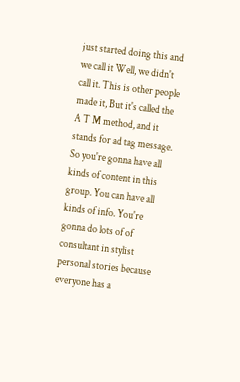just started doing this and we call it Well, we didn't call it. This is other people made it, But it's called the A T M method, and it stands for ad tag message. So you're gonna have all kinds of content in this group. You can have all kinds of info. You're gonna do lots of of consultant in stylist personal stories because everyone has a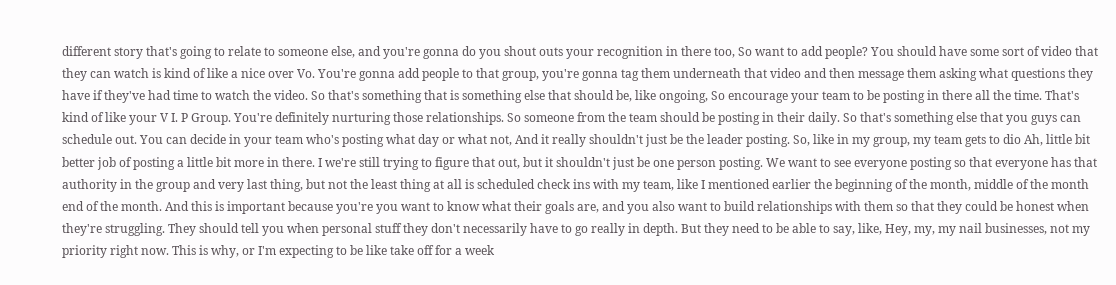different story that's going to relate to someone else, and you're gonna do you shout outs your recognition in there too, So want to add people? You should have some sort of video that they can watch is kind of like a nice over Vo. You're gonna add people to that group, you're gonna tag them underneath that video and then message them asking what questions they have if they've had time to watch the video. So that's something that is something else that should be, like ongoing, So encourage your team to be posting in there all the time. That's kind of like your V I. P Group. You're definitely nurturing those relationships. So someone from the team should be posting in their daily. So that's something else that you guys can schedule out. You can decide in your team who's posting what day or what not, And it really shouldn't just be the leader posting. So, like in my group, my team gets to dio Ah, little bit better job of posting a little bit more in there. I we're still trying to figure that out, but it shouldn't just be one person posting. We want to see everyone posting so that everyone has that authority in the group and very last thing, but not the least thing at all is scheduled check ins with my team, like I mentioned earlier the beginning of the month, middle of the month end of the month. And this is important because you're you want to know what their goals are, and you also want to build relationships with them so that they could be honest when they're struggling. They should tell you when personal stuff they don't necessarily have to go really in depth. But they need to be able to say, like, Hey, my, my nail businesses, not my priority right now. This is why, or I'm expecting to be like take off for a week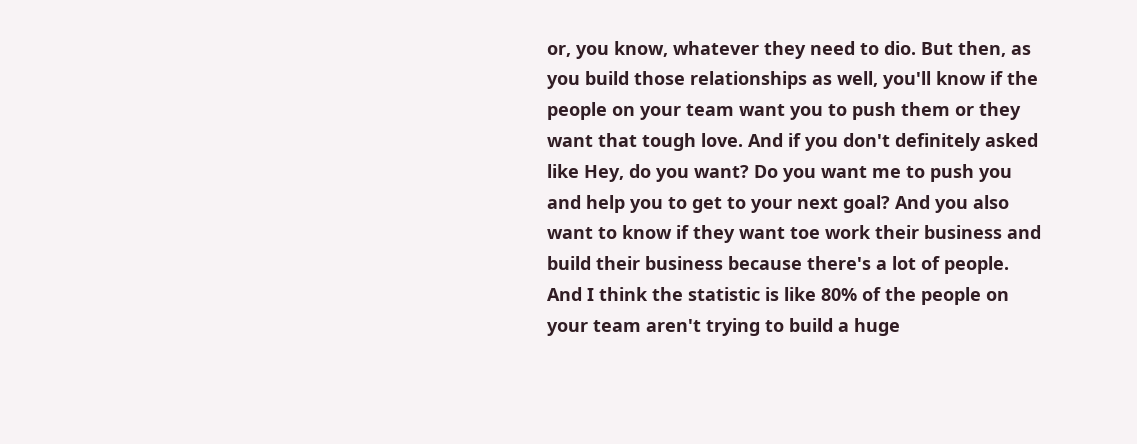or, you know, whatever they need to dio. But then, as you build those relationships as well, you'll know if the people on your team want you to push them or they want that tough love. And if you don't definitely asked like Hey, do you want? Do you want me to push you and help you to get to your next goal? And you also want to know if they want toe work their business and build their business because there's a lot of people. And I think the statistic is like 80% of the people on your team aren't trying to build a huge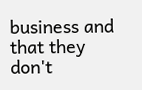business and that they don't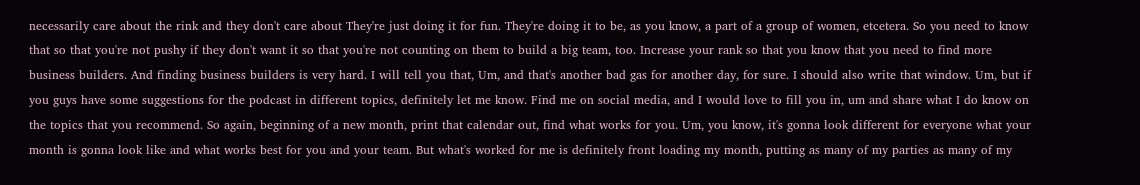necessarily care about the rink and they don't care about They're just doing it for fun. They're doing it to be, as you know, a part of a group of women, etcetera. So you need to know that so that you're not pushy if they don't want it so that you're not counting on them to build a big team, too. Increase your rank so that you know that you need to find more business builders. And finding business builders is very hard. I will tell you that, Um, and that's another bad gas for another day, for sure. I should also write that window. Um, but if you guys have some suggestions for the podcast in different topics, definitely let me know. Find me on social media, and I would love to fill you in, um and share what I do know on the topics that you recommend. So again, beginning of a new month, print that calendar out, find what works for you. Um, you know, it's gonna look different for everyone what your month is gonna look like and what works best for you and your team. But what's worked for me is definitely front loading my month, putting as many of my parties as many of my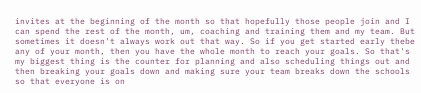invites at the beginning of the month so that hopefully those people join and I can spend the rest of the month, um, coaching and training them and my team. But sometimes it doesn't always work out that way. So if you get started early thebe any of your month, then you have the whole month to reach your goals. So that's my biggest thing is the counter for planning and also scheduling things out and then breaking your goals down and making sure your team breaks down the schools so that everyone is on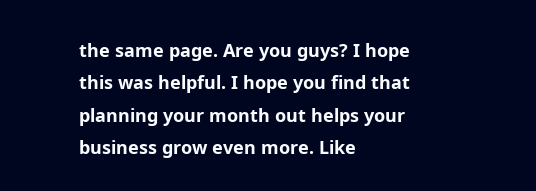the same page. Are you guys? I hope this was helpful. I hope you find that planning your month out helps your business grow even more. Like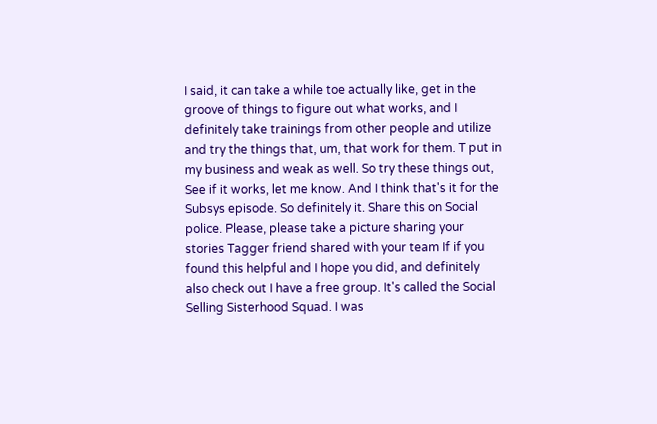I said, it can take a while toe actually like, get in the groove of things to figure out what works, and I definitely take trainings from other people and utilize and try the things that, um, that work for them. T put in my business and weak as well. So try these things out, See if it works, let me know. And I think that's it for the Subsys episode. So definitely it. Share this on Social police. Please, please take a picture sharing your stories Tagger friend shared with your team If if you found this helpful and I hope you did, and definitely also check out I have a free group. It's called the Social Selling Sisterhood Squad. I was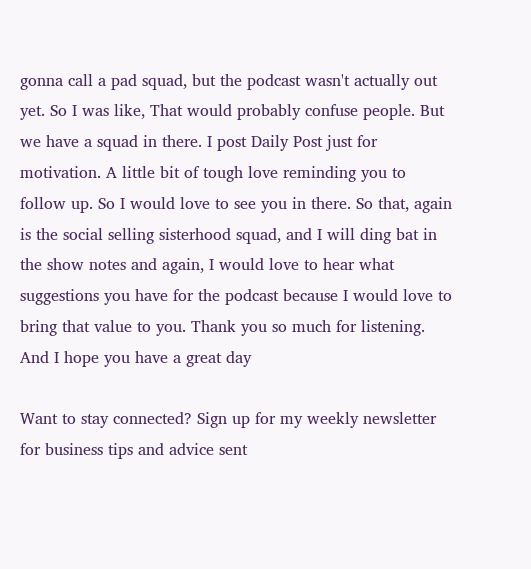gonna call a pad squad, but the podcast wasn't actually out yet. So I was like, That would probably confuse people. But we have a squad in there. I post Daily Post just for motivation. A little bit of tough love reminding you to follow up. So I would love to see you in there. So that, again is the social selling sisterhood squad, and I will ding bat in the show notes and again, I would love to hear what suggestions you have for the podcast because I would love to bring that value to you. Thank you so much for listening. And I hope you have a great day

Want to stay connected? Sign up for my weekly newsletter for business tips and advice sent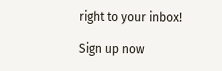right to your inbox!

Sign up now